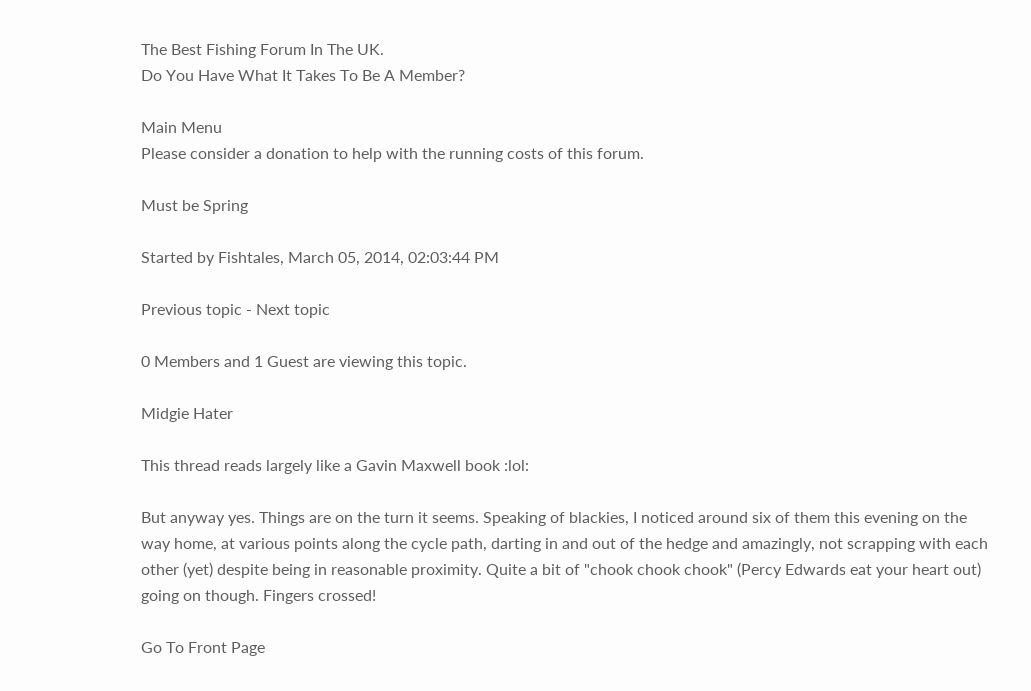The Best Fishing Forum In The UK.
Do You Have What It Takes To Be A Member?

Main Menu
Please consider a donation to help with the running costs of this forum.

Must be Spring

Started by Fishtales, March 05, 2014, 02:03:44 PM

Previous topic - Next topic

0 Members and 1 Guest are viewing this topic.

Midgie Hater

This thread reads largely like a Gavin Maxwell book :lol:

But anyway yes. Things are on the turn it seems. Speaking of blackies, I noticed around six of them this evening on the way home, at various points along the cycle path, darting in and out of the hedge and amazingly, not scrapping with each other (yet) despite being in reasonable proximity. Quite a bit of "chook chook chook" (Percy Edwards eat your heart out) going on though. Fingers crossed!

Go To Front Page